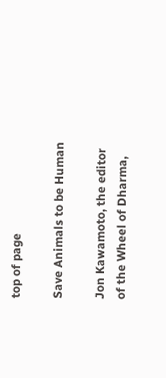top of page

Save Animals to be Human

Jon Kawamoto, the editor of the Wheel of Dharma,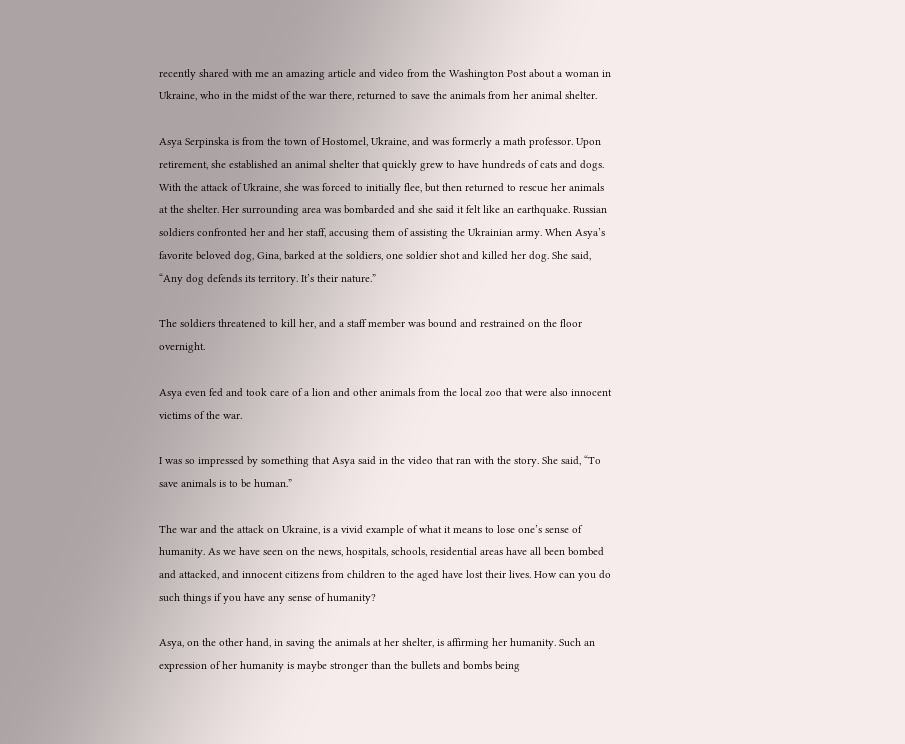recently shared with me an amazing article and video from the Washington Post about a woman in Ukraine, who in the midst of the war there, returned to save the animals from her animal shelter.

Asya Serpinska is from the town of Hostomel, Ukraine, and was formerly a math professor. Upon retirement, she established an animal shelter that quickly grew to have hundreds of cats and dogs. With the attack of Ukraine, she was forced to initially flee, but then returned to rescue her animals at the shelter. Her surrounding area was bombarded and she said it felt like an earthquake. Russian soldiers confronted her and her staff, accusing them of assisting the Ukrainian army. When Asya’s favorite beloved dog, Gina, barked at the soldiers, one soldier shot and killed her dog. She said, “Any dog defends its territory. It’s their nature.”

The soldiers threatened to kill her, and a staff member was bound and restrained on the floor overnight.

Asya even fed and took care of a lion and other animals from the local zoo that were also innocent victims of the war.

I was so impressed by something that Asya said in the video that ran with the story. She said, “To save animals is to be human.”

The war and the attack on Ukraine, is a vivid example of what it means to lose one’s sense of humanity. As we have seen on the news, hospitals, schools, residential areas have all been bombed and attacked, and innocent citizens from children to the aged have lost their lives. How can you do such things if you have any sense of humanity?

Asya, on the other hand, in saving the animals at her shelter, is affirming her humanity. Such an expression of her humanity is maybe stronger than the bullets and bombs being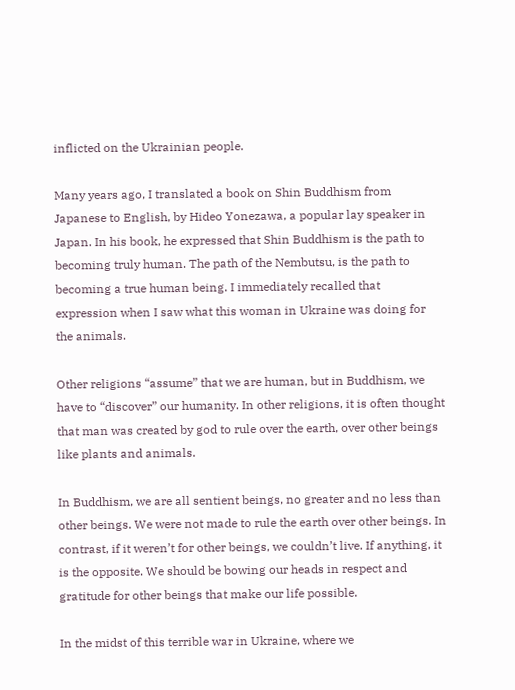inflicted on the Ukrainian people.

Many years ago, I translated a book on Shin Buddhism from Japanese to English, by Hideo Yonezawa, a popular lay speaker in Japan. In his book, he expressed that Shin Buddhism is the path to becoming truly human. The path of the Nembutsu, is the path to becoming a true human being. I immediately recalled that expression when I saw what this woman in Ukraine was doing for the animals.

Other religions “assume” that we are human, but in Buddhism, we have to “discover” our humanity. In other religions, it is often thought that man was created by god to rule over the earth, over other beings like plants and animals.

In Buddhism, we are all sentient beings, no greater and no less than other beings. We were not made to rule the earth over other beings. In contrast, if it weren’t for other beings, we couldn’t live. If anything, it is the opposite. We should be bowing our heads in respect and gratitude for other beings that make our life possible.

In the midst of this terrible war in Ukraine, where we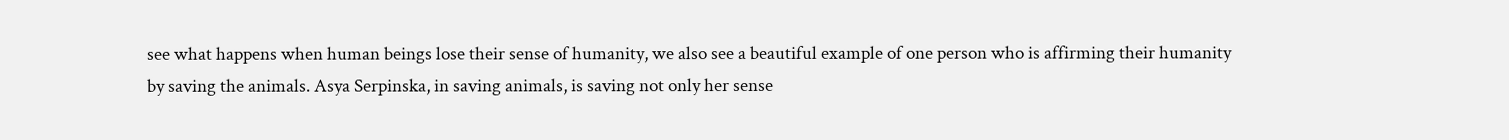see what happens when human beings lose their sense of humanity, we also see a beautiful example of one person who is affirming their humanity by saving the animals. Asya Serpinska, in saving animals, is saving not only her sense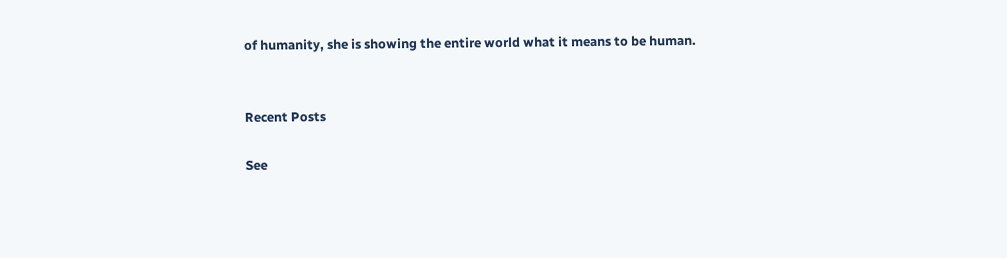of humanity, she is showing the entire world what it means to be human.


Recent Posts

See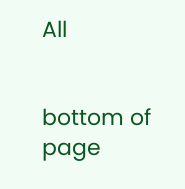All


bottom of page